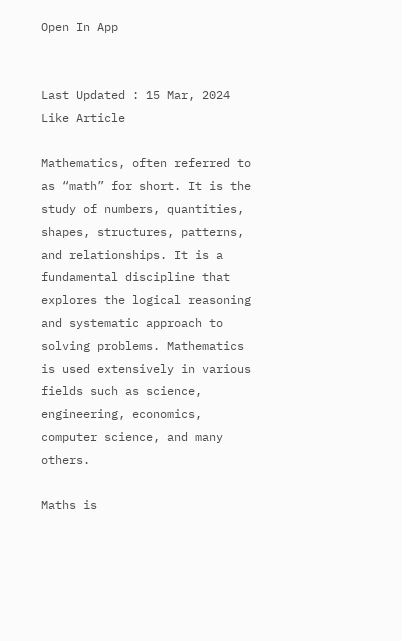Open In App


Last Updated : 15 Mar, 2024
Like Article

Mathematics, often referred to as “math” for short. It is the study of numbers, quantities, shapes, structures, patterns, and relationships. It is a fundamental discipline that explores the logical reasoning and systematic approach to solving problems. Mathematics is used extensively in various fields such as science, engineering, economics, computer science, and many others.

Maths is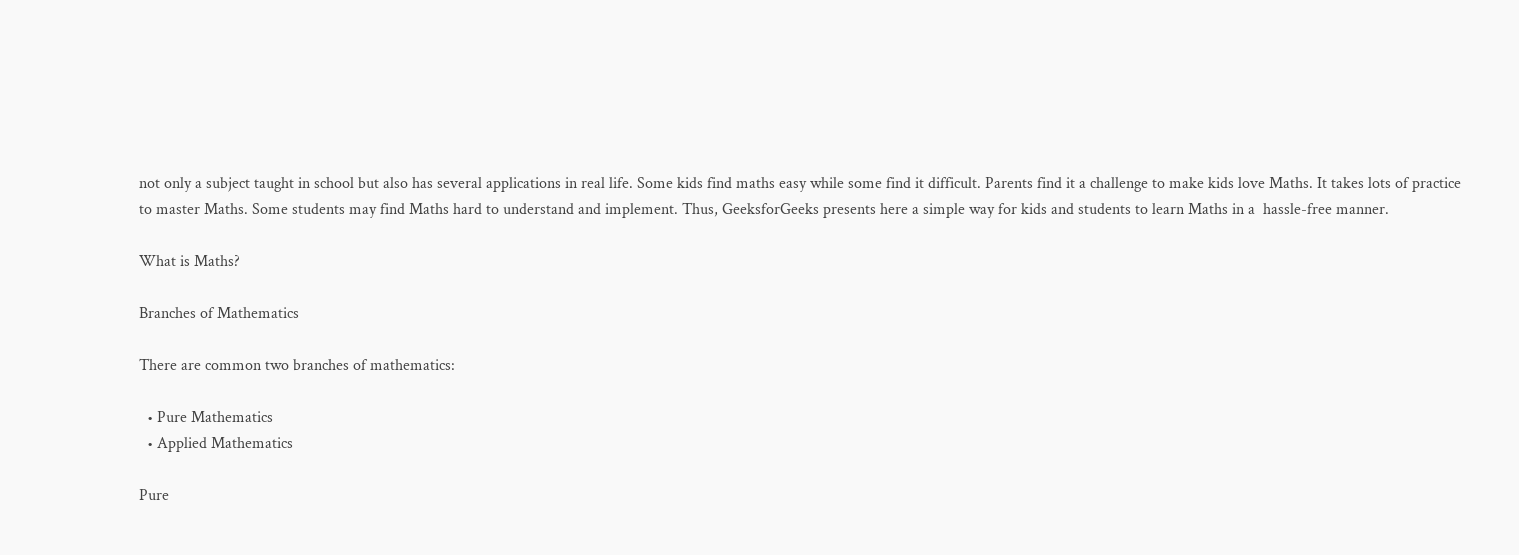not only a subject taught in school but also has several applications in real life. Some kids find maths easy while some find it difficult. Parents find it a challenge to make kids love Maths. It takes lots of practice to master Maths. Some students may find Maths hard to understand and implement. Thus, GeeksforGeeks presents here a simple way for kids and students to learn Maths in a  hassle-free manner.

What is Maths?

Branches of Mathematics

There are common two branches of mathematics:

  • Pure Mathematics
  • Applied Mathematics

Pure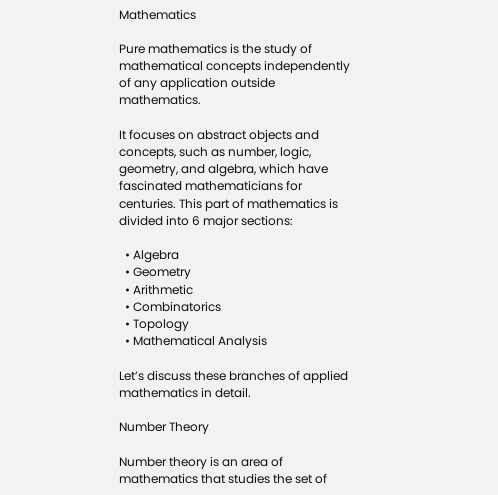Mathematics

Pure mathematics is the study of mathematical concepts independently of any application outside mathematics.

It focuses on abstract objects and concepts, such as number, logic, geometry, and algebra, which have fascinated mathematicians for centuries. This part of mathematics is divided into 6 major sections:

  • Algebra
  • Geometry
  • Arithmetic
  • Combinatorics
  • Topology
  • Mathematical Analysis

Let’s discuss these branches of applied mathematics in detail.

Number Theory

Number theory is an area of mathematics that studies the set of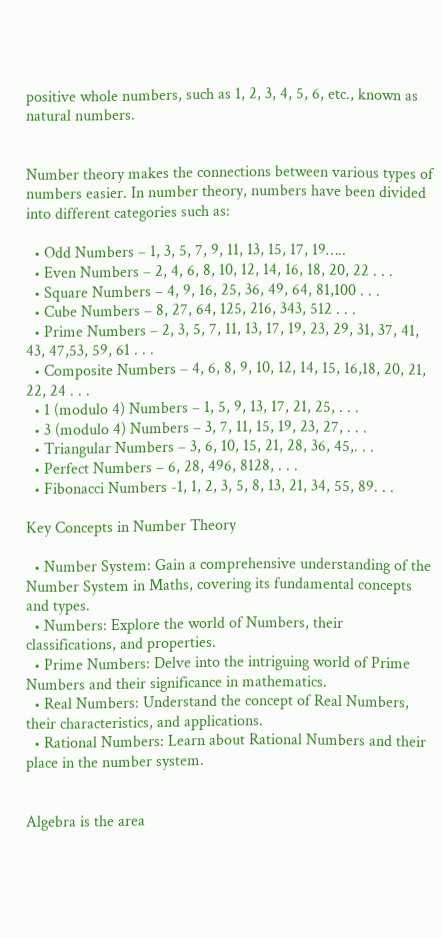positive whole numbers, such as 1, 2, 3, 4, 5, 6, etc., known as natural numbers.


Number theory makes the connections between various types of numbers easier. In number theory, numbers have been divided into different categories such as:

  • Odd Numbers – 1, 3, 5, 7, 9, 11, 13, 15, 17, 19…..
  • Even Numbers – 2, 4, 6, 8, 10, 12, 14, 16, 18, 20, 22 . . .
  • Square Numbers – 4, 9, 16, 25, 36, 49, 64, 81,100 . . .
  • Cube Numbers – 8, 27, 64, 125, 216, 343, 512 . . .
  • Prime Numbers – 2, 3, 5, 7, 11, 13, 17, 19, 23, 29, 31, 37, 41, 43, 47,53, 59, 61 . . .
  • Composite Numbers – 4, 6, 8, 9, 10, 12, 14, 15, 16,18, 20, 21, 22, 24 . . .
  • 1 (modulo 4) Numbers – 1, 5, 9, 13, 17, 21, 25, . . .
  • 3 (modulo 4) Numbers – 3, 7, 11, 15, 19, 23, 27, . . .
  • Triangular Numbers – 3, 6, 10, 15, 21, 28, 36, 45,. . .
  • Perfect Numbers – 6, 28, 496, 8128, . . .
  • Fibonacci Numbers -1, 1, 2, 3, 5, 8, 13, 21, 34, 55, 89. . .

Key Concepts in Number Theory

  • Number System: Gain a comprehensive understanding of the Number System in Maths, covering its fundamental concepts and types.
  • Numbers: Explore the world of Numbers, their classifications, and properties.
  • Prime Numbers: Delve into the intriguing world of Prime Numbers and their significance in mathematics.
  • Real Numbers: Understand the concept of Real Numbers, their characteristics, and applications.
  • Rational Numbers: Learn about Rational Numbers and their place in the number system.


Algebra is the area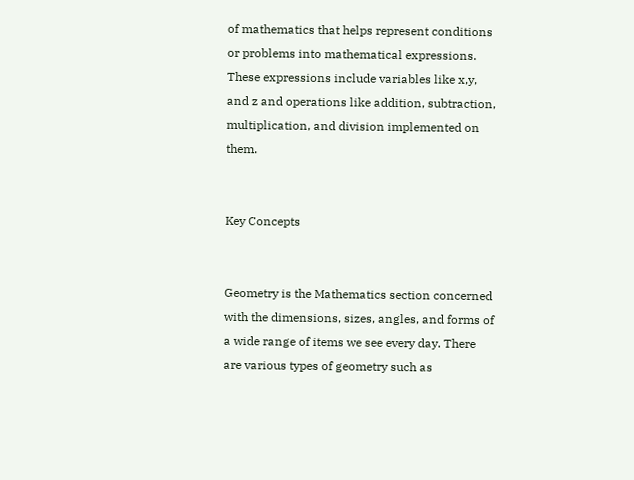of mathematics that helps represent conditions or problems into mathematical expressions. These expressions include variables like x,y, and z and operations like addition, subtraction, multiplication, and division implemented on them.


Key Concepts


Geometry is the Mathematics section concerned with the dimensions, sizes, angles, and forms of a wide range of items we see every day. There are various types of geometry such as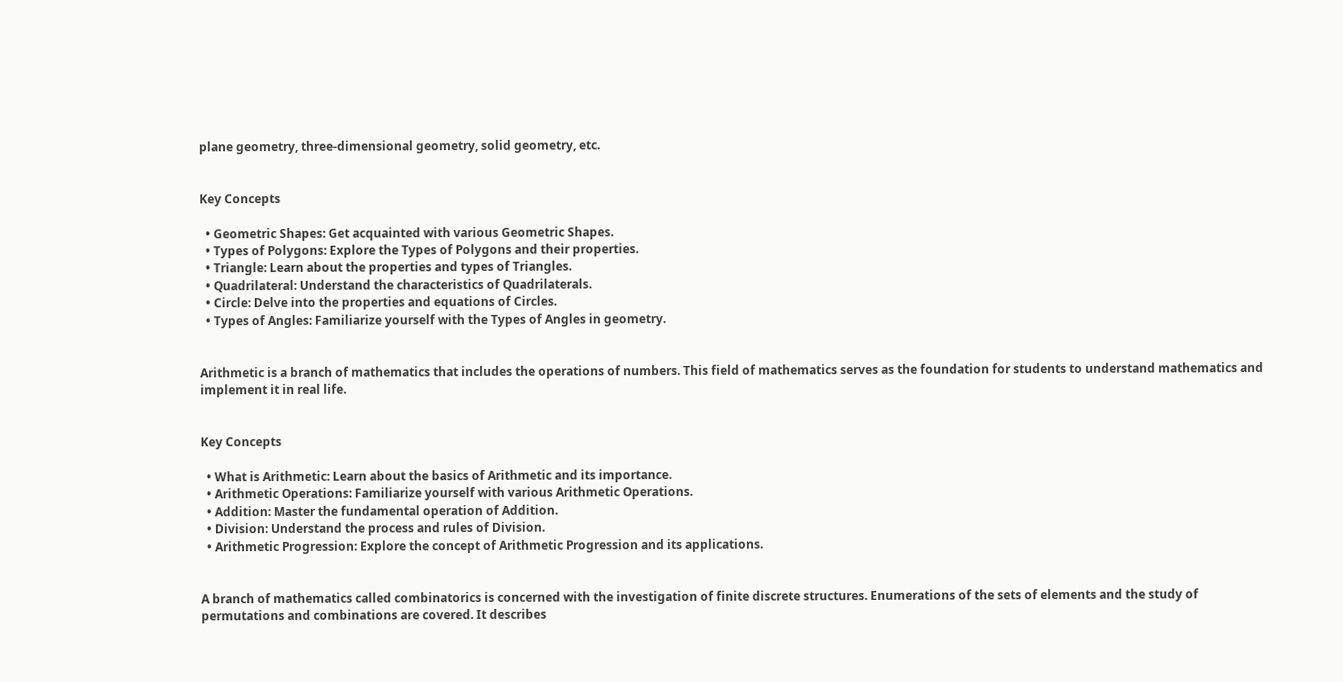plane geometry, three-dimensional geometry, solid geometry, etc.


Key Concepts

  • Geometric Shapes: Get acquainted with various Geometric Shapes.
  • Types of Polygons: Explore the Types of Polygons and their properties.
  • Triangle: Learn about the properties and types of Triangles.
  • Quadrilateral: Understand the characteristics of Quadrilaterals.
  • Circle: Delve into the properties and equations of Circles.
  • Types of Angles: Familiarize yourself with the Types of Angles in geometry.


Arithmetic is a branch of mathematics that includes the operations of numbers. This field of mathematics serves as the foundation for students to understand mathematics and implement it in real life.


Key Concepts

  • What is Arithmetic: Learn about the basics of Arithmetic and its importance.
  • Arithmetic Operations: Familiarize yourself with various Arithmetic Operations.
  • Addition: Master the fundamental operation of Addition.
  • Division: Understand the process and rules of Division.
  • Arithmetic Progression: Explore the concept of Arithmetic Progression and its applications.


A branch of mathematics called combinatorics is concerned with the investigation of finite discrete structures. Enumerations of the sets of elements and the study of permutations and combinations are covered. It describes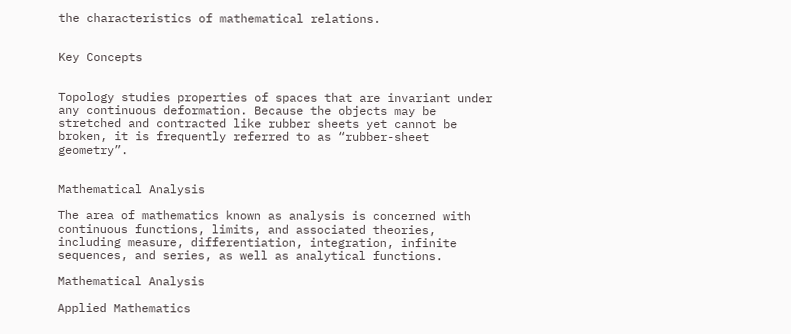the characteristics of mathematical relations.


Key Concepts


Topology studies properties of spaces that are invariant under any continuous deformation. Because the objects may be stretched and contracted like rubber sheets yet cannot be broken, it is frequently referred to as “rubber-sheet geometry”.


Mathematical Analysis

The area of mathematics known as analysis is concerned with continuous functions, limits, and associated theories, including measure, differentiation, integration, infinite sequences, and series, as well as analytical functions.

Mathematical Analysis

Applied Mathematics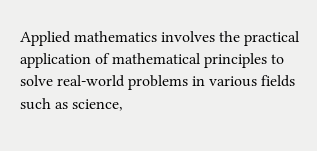Applied mathematics involves the practical application of mathematical principles to solve real-world problems in various fields such as science,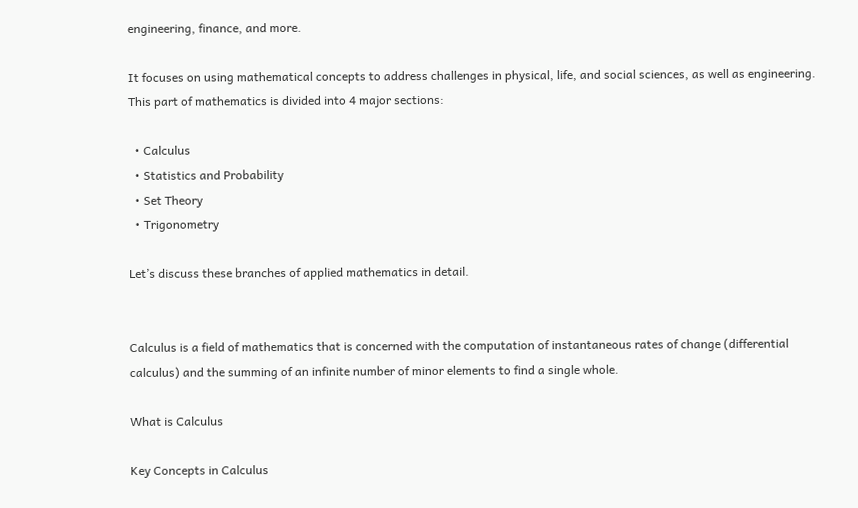engineering, finance, and more.

It focuses on using mathematical concepts to address challenges in physical, life, and social sciences, as well as engineering. This part of mathematics is divided into 4 major sections:

  • Calculus
  • Statistics and Probability
  • Set Theory
  • Trigonometry

Let’s discuss these branches of applied mathematics in detail.


Calculus is a field of mathematics that is concerned with the computation of instantaneous rates of change (differential calculus) and the summing of an infinite number of minor elements to find a single whole.

What is Calculus

Key Concepts in Calculus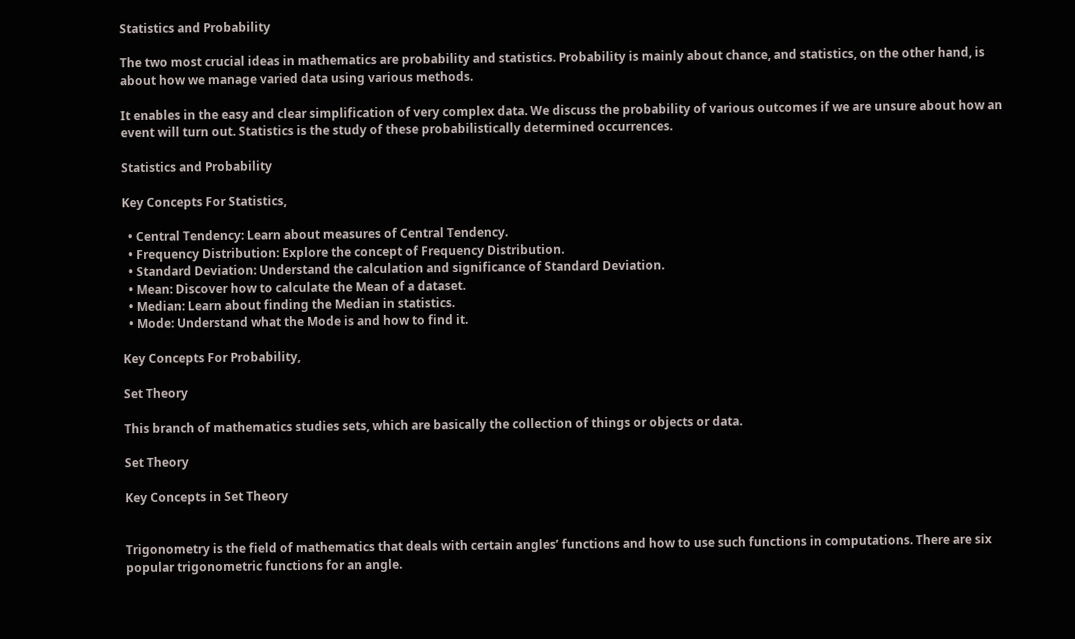Statistics and Probability

The two most crucial ideas in mathematics are probability and statistics. Probability is mainly about chance, and statistics, on the other hand, is about how we manage varied data using various methods.

It enables in the easy and clear simplification of very complex data. We discuss the probability of various outcomes if we are unsure about how an event will turn out. Statistics is the study of these probabilistically determined occurrences.

Statistics and Probability

Key Concepts For Statistics,

  • Central Tendency: Learn about measures of Central Tendency.
  • Frequency Distribution: Explore the concept of Frequency Distribution.
  • Standard Deviation: Understand the calculation and significance of Standard Deviation.
  • Mean: Discover how to calculate the Mean of a dataset.
  • Median: Learn about finding the Median in statistics.
  • Mode: Understand what the Mode is and how to find it.

Key Concepts For Probability,

Set Theory

This branch of mathematics studies sets, which are basically the collection of things or objects or data.

Set Theory

Key Concepts in Set Theory


Trigonometry is the field of mathematics that deals with certain angles’ functions and how to use such functions in computations. There are six popular trigonometric functions for an angle.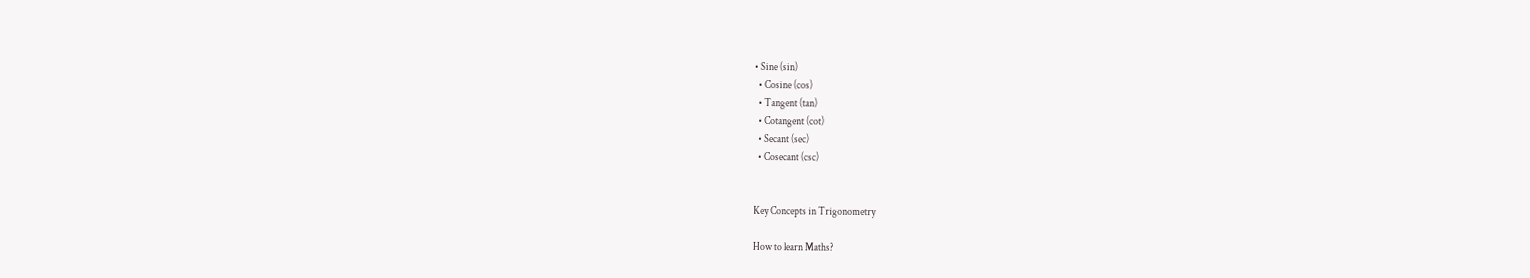• Sine (sin)
  • Cosine (cos)
  • Tangent (tan)
  • Cotangent (cot)
  • Secant (sec)
  • Cosecant (csc)


Key Concepts in Trigonometry

How to learn Maths?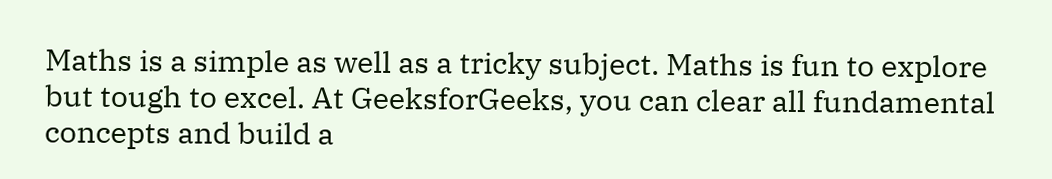Maths is a simple as well as a tricky subject. Maths is fun to explore but tough to excel. At GeeksforGeeks, you can clear all fundamental concepts and build a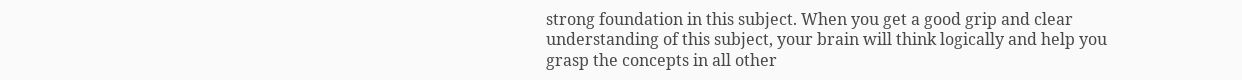strong foundation in this subject. When you get a good grip and clear understanding of this subject, your brain will think logically and help you grasp the concepts in all other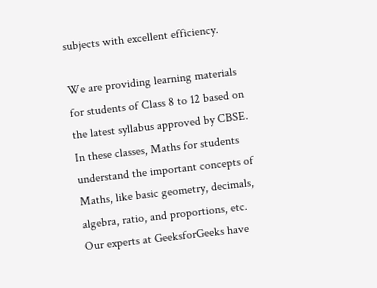subjects with excellent efficiency.

We are providing learning materials for students of Class 8 to 12 based on the latest syllabus approved by CBSE. In these classes, Maths for students understand the important concepts of Maths, like basic geometry, decimals, algebra, ratio, and proportions, etc. Our experts at GeeksforGeeks have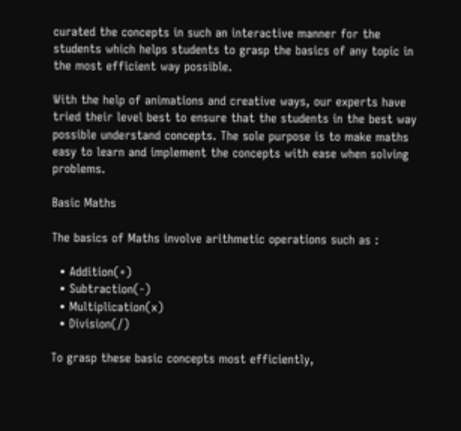curated the concepts in such an interactive manner for the students which helps students to grasp the basics of any topic in the most efficient way possible.

With the help of animations and creative ways, our experts have tried their level best to ensure that the students in the best way possible understand concepts. The sole purpose is to make maths easy to learn and implement the concepts with ease when solving problems.

Basic Maths

The basics of Maths involve arithmetic operations such as :

  • Addition(+)
  • Subtraction(-)
  • Multiplication(x)
  • Division(/)

To grasp these basic concepts most efficiently,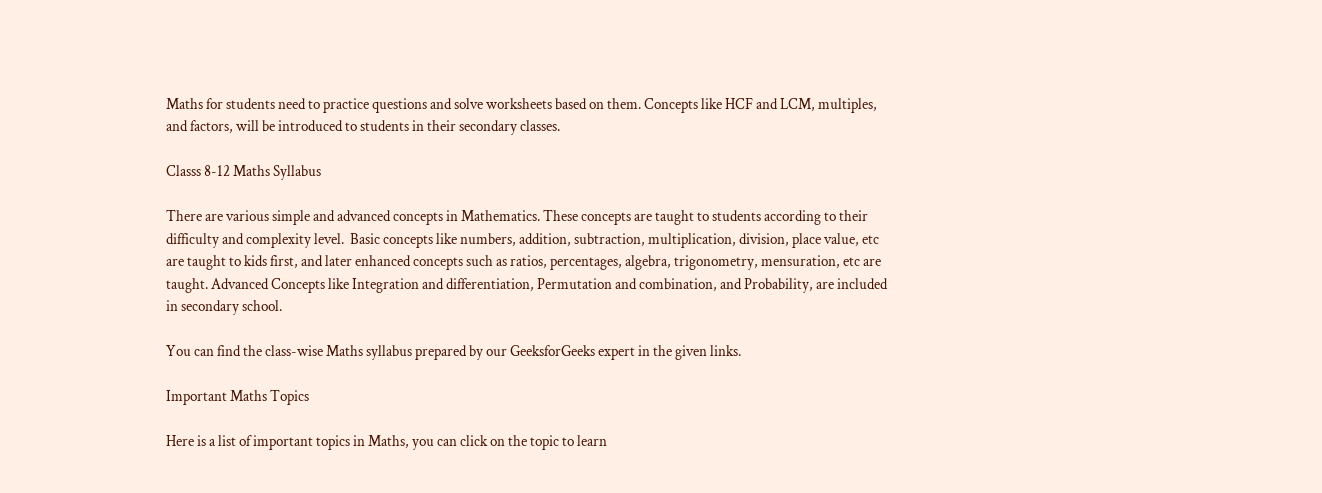Maths for students need to practice questions and solve worksheets based on them. Concepts like HCF and LCM, multiples, and factors, will be introduced to students in their secondary classes.

Classs 8-12 Maths Syllabus

There are various simple and advanced concepts in Mathematics. These concepts are taught to students according to their difficulty and complexity level.  Basic concepts like numbers, addition, subtraction, multiplication, division, place value, etc are taught to kids first, and later enhanced concepts such as ratios, percentages, algebra, trigonometry, mensuration, etc are taught. Advanced Concepts like Integration and differentiation, Permutation and combination, and Probability, are included in secondary school.

You can find the class-wise Maths syllabus prepared by our GeeksforGeeks expert in the given links.

Important Maths Topics

Here is a list of important topics in Maths, you can click on the topic to learn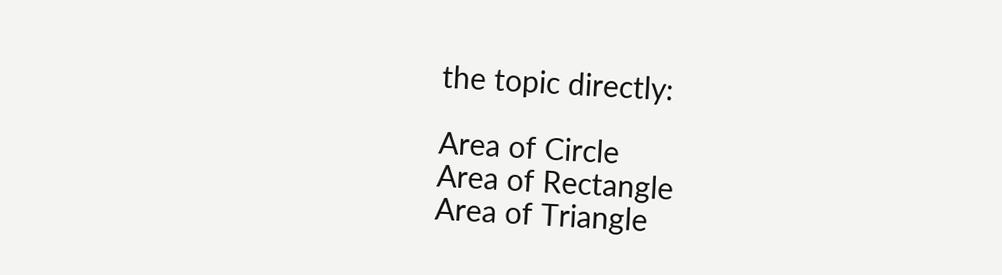the topic directly:

Area of Circle
Area of Rectangle
Area of Triangle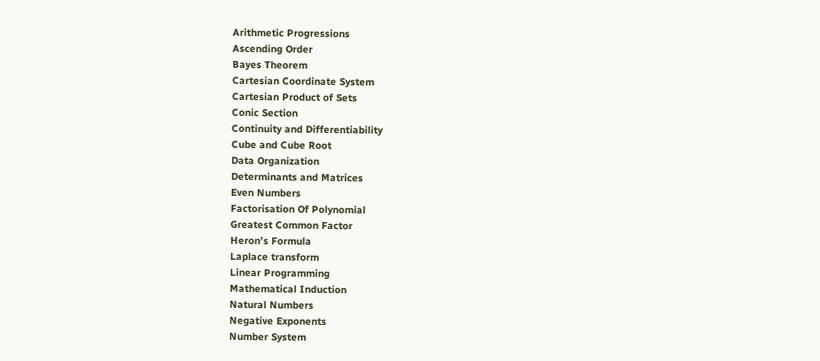Arithmetic Progressions
Ascending Order
Bayes Theorem
Cartesian Coordinate System
Cartesian Product of Sets
Conic Section
Continuity and Differentiability
Cube and Cube Root
Data Organization
Determinants and Matrices
Even Numbers
Factorisation Of Polynomial
Greatest Common Factor
Heron’s Formula
Laplace transform
Linear Programming
Mathematical Induction
Natural Numbers
Negative Exponents
Number System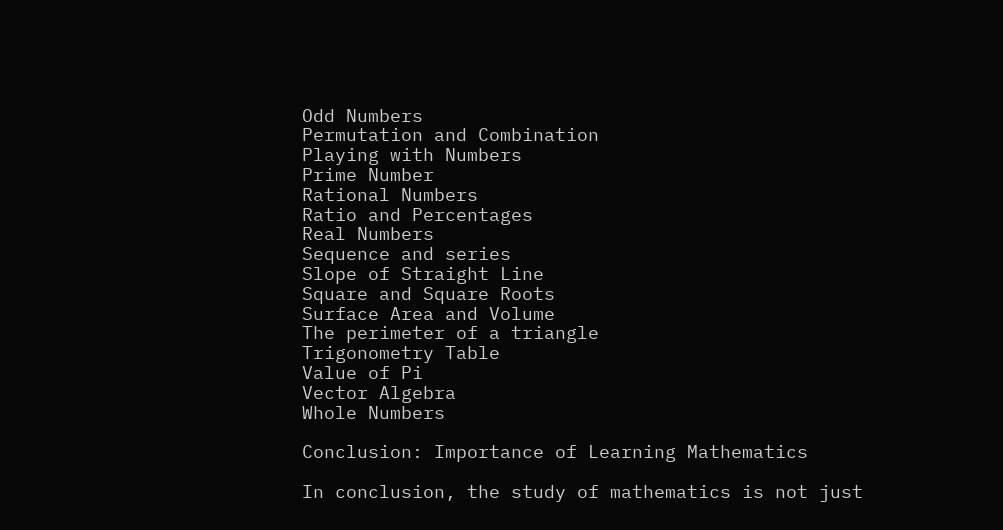Odd Numbers
Permutation and Combination
Playing with Numbers
Prime Number
Rational Numbers
Ratio and Percentages
Real Numbers
Sequence and series
Slope of Straight Line
Square and Square Roots
Surface Area and Volume
The perimeter of a triangle
Trigonometry Table
Value of Pi
Vector Algebra
Whole Numbers

Conclusion: Importance of Learning Mathematics

In conclusion, the study of mathematics is not just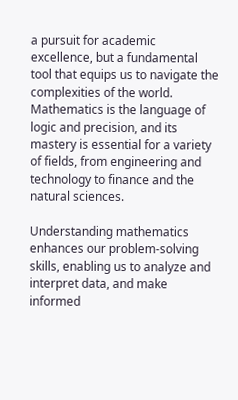a pursuit for academic excellence, but a fundamental tool that equips us to navigate the complexities of the world. Mathematics is the language of logic and precision, and its mastery is essential for a variety of fields, from engineering and technology to finance and the natural sciences.

Understanding mathematics enhances our problem-solving skills, enabling us to analyze and interpret data, and make informed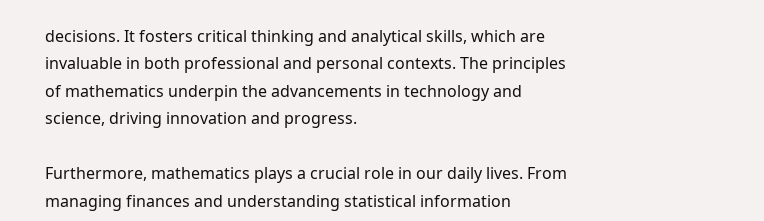decisions. It fosters critical thinking and analytical skills, which are invaluable in both professional and personal contexts. The principles of mathematics underpin the advancements in technology and science, driving innovation and progress.

Furthermore, mathematics plays a crucial role in our daily lives. From managing finances and understanding statistical information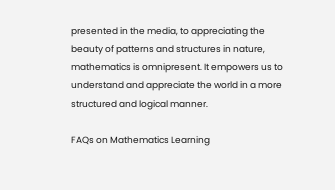presented in the media, to appreciating the beauty of patterns and structures in nature, mathematics is omnipresent. It empowers us to understand and appreciate the world in a more structured and logical manner.

FAQs on Mathematics Learning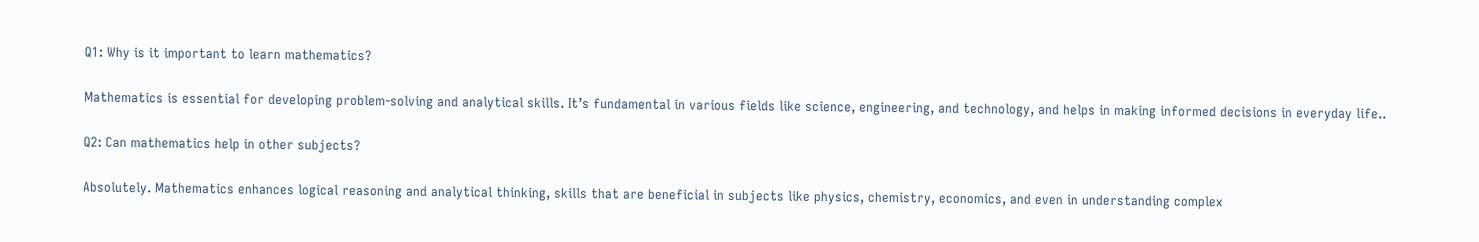Q1: Why is it important to learn mathematics?

Mathematics is essential for developing problem-solving and analytical skills. It’s fundamental in various fields like science, engineering, and technology, and helps in making informed decisions in everyday life..

Q2: Can mathematics help in other subjects?

Absolutely. Mathematics enhances logical reasoning and analytical thinking, skills that are beneficial in subjects like physics, chemistry, economics, and even in understanding complex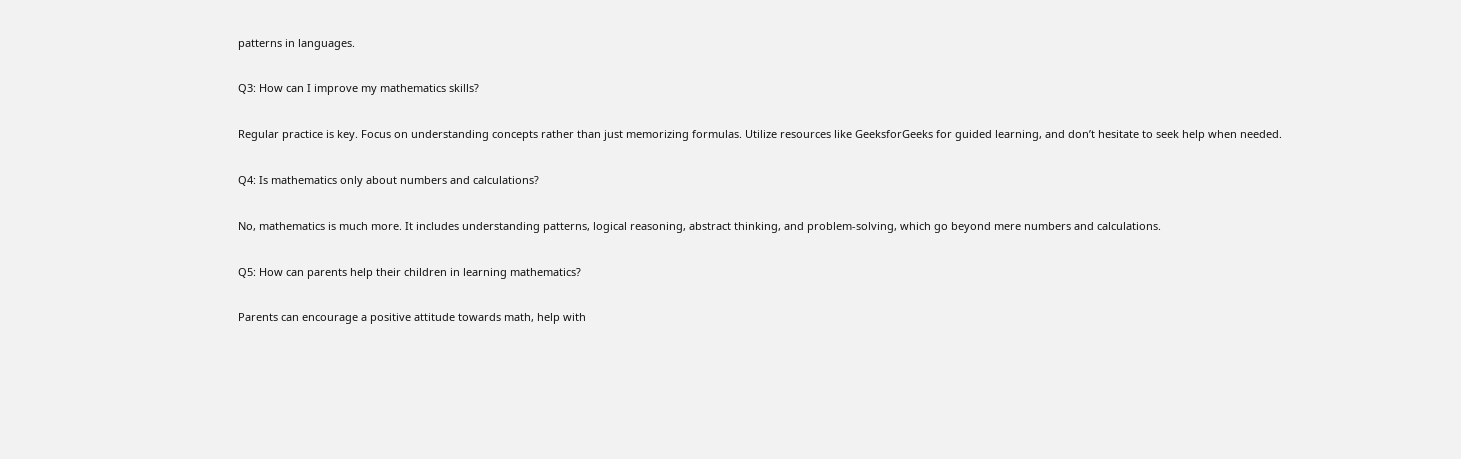patterns in languages.

Q3: How can I improve my mathematics skills?

Regular practice is key. Focus on understanding concepts rather than just memorizing formulas. Utilize resources like GeeksforGeeks for guided learning, and don’t hesitate to seek help when needed.

Q4: Is mathematics only about numbers and calculations?

No, mathematics is much more. It includes understanding patterns, logical reasoning, abstract thinking, and problem-solving, which go beyond mere numbers and calculations.

Q5: How can parents help their children in learning mathematics?

Parents can encourage a positive attitude towards math, help with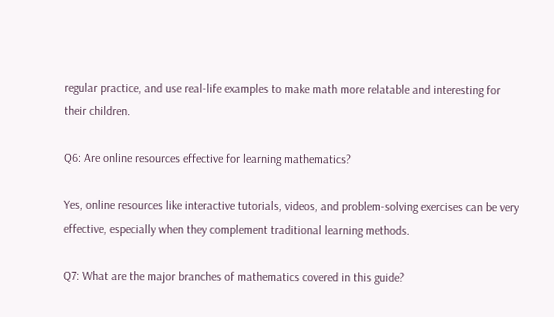regular practice, and use real-life examples to make math more relatable and interesting for their children.

Q6: Are online resources effective for learning mathematics?

Yes, online resources like interactive tutorials, videos, and problem-solving exercises can be very effective, especially when they complement traditional learning methods.

Q7: What are the major branches of mathematics covered in this guide?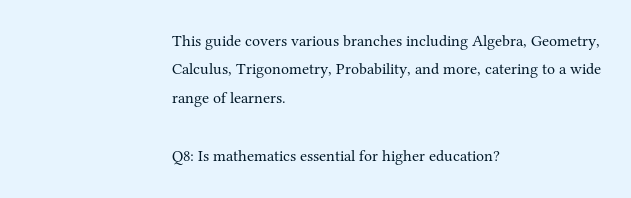This guide covers various branches including Algebra, Geometry, Calculus, Trigonometry, Probability, and more, catering to a wide range of learners.

Q8: Is mathematics essential for higher education?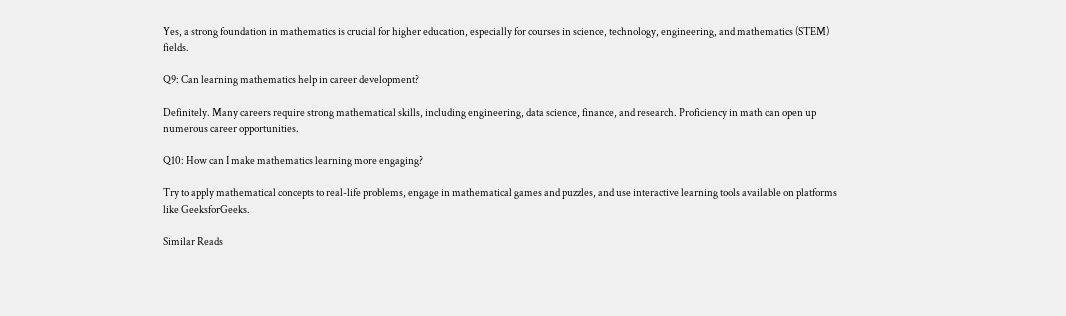Yes, a strong foundation in mathematics is crucial for higher education, especially for courses in science, technology, engineering, and mathematics (STEM) fields.

Q9: Can learning mathematics help in career development?

Definitely. Many careers require strong mathematical skills, including engineering, data science, finance, and research. Proficiency in math can open up numerous career opportunities.

Q10: How can I make mathematics learning more engaging?

Try to apply mathematical concepts to real-life problems, engage in mathematical games and puzzles, and use interactive learning tools available on platforms like GeeksforGeeks.

Similar Reads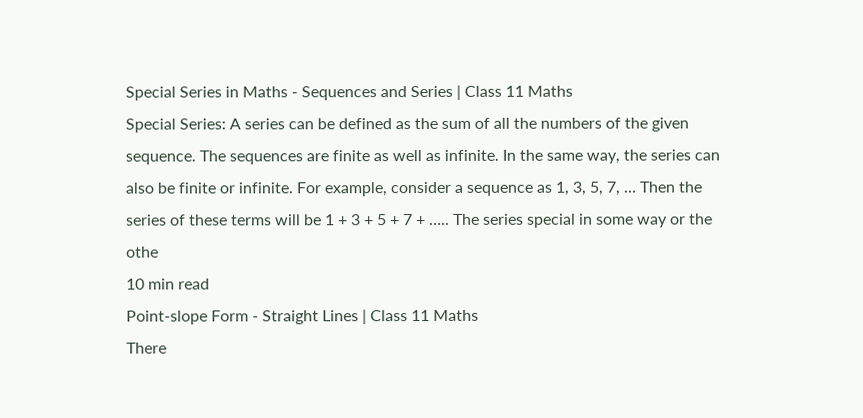Special Series in Maths - Sequences and Series | Class 11 Maths
Special Series: A series can be defined as the sum of all the numbers of the given sequence. The sequences are finite as well as infinite. In the same way, the series can also be finite or infinite. For example, consider a sequence as 1, 3, 5, 7, … Then the series of these terms will be 1 + 3 + 5 + 7 + ….. The series special in some way or the othe
10 min read
Point-slope Form - Straight Lines | Class 11 Maths
There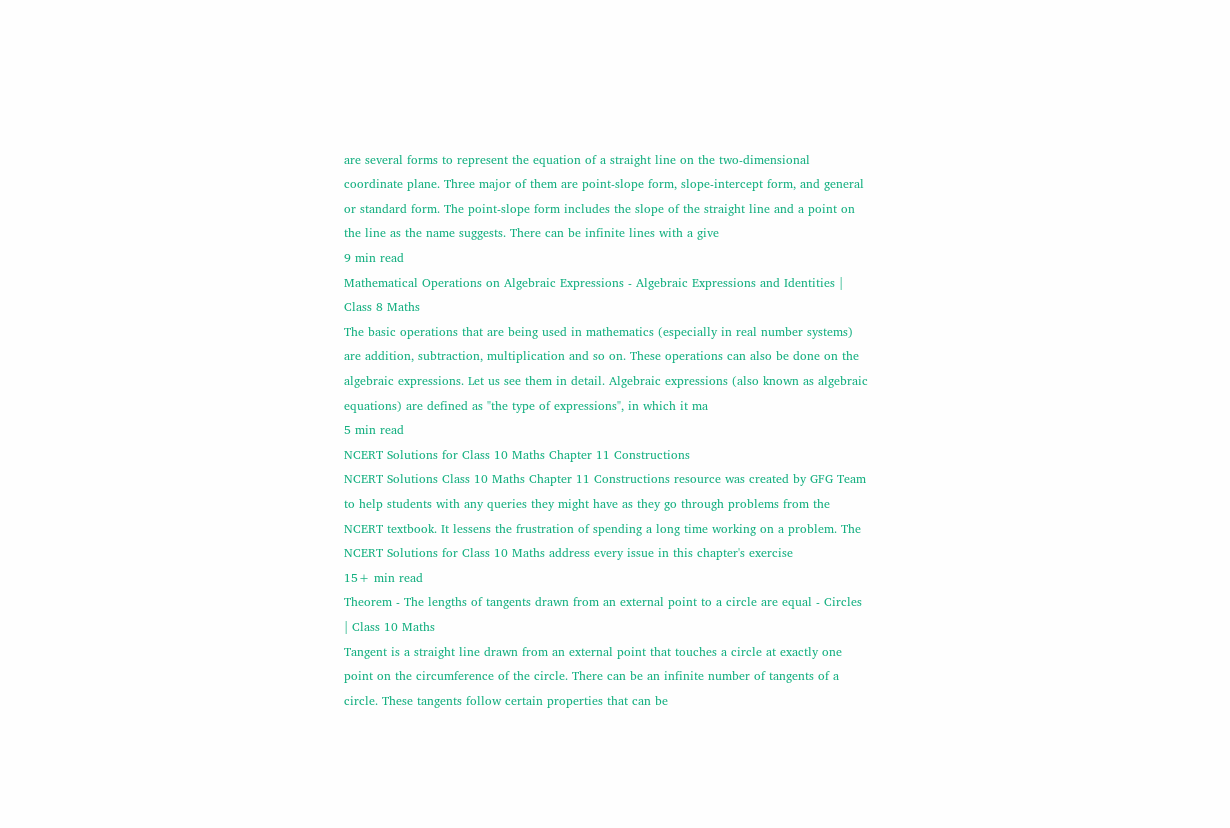are several forms to represent the equation of a straight line on the two-dimensional coordinate plane. Three major of them are point-slope form, slope-intercept form, and general or standard form. The point-slope form includes the slope of the straight line and a point on the line as the name suggests. There can be infinite lines with a give
9 min read
Mathematical Operations on Algebraic Expressions - Algebraic Expressions and Identities | Class 8 Maths
The basic operations that are being used in mathematics (especially in real number systems) are addition, subtraction, multiplication and so on. These operations can also be done on the algebraic expressions. Let us see them in detail. Algebraic expressions (also known as algebraic equations) are defined as "the type of expressions", in which it ma
5 min read
NCERT Solutions for Class 10 Maths Chapter 11 Constructions
NCERT Solutions Class 10 Maths Chapter 11 Constructions resource was created by GFG Team to help students with any queries they might have as they go through problems from the NCERT textbook. It lessens the frustration of spending a long time working on a problem. The NCERT Solutions for Class 10 Maths address every issue in this chapter's exercise
15+ min read
Theorem - The lengths of tangents drawn from an external point to a circle are equal - Circles | Class 10 Maths
Tangent is a straight line drawn from an external point that touches a circle at exactly one point on the circumference of the circle. There can be an infinite number of tangents of a circle. These tangents follow certain properties that can be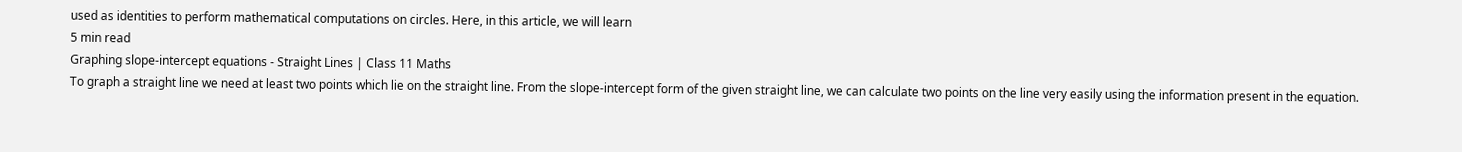used as identities to perform mathematical computations on circles. Here, in this article, we will learn
5 min read
Graphing slope-intercept equations - Straight Lines | Class 11 Maths
To graph a straight line we need at least two points which lie on the straight line. From the slope-intercept form of the given straight line, we can calculate two points on the line very easily using the information present in the equation.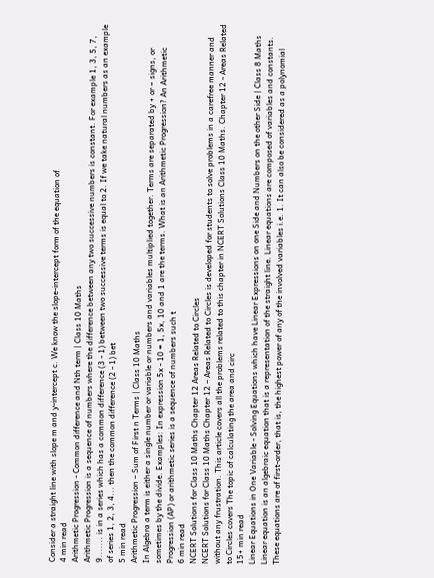Consider a straight line with slope m and y-intercept c. We know the slope-intercept form of the equation of
4 min read
Arithmetic Progression - Common difference and Nth term | Class 10 Maths
Arithmetic Progression is a sequence of numbers where the difference between any two successive numbers is constant. For example 1, 3, 5, 7, 9....... is in a series which has a common difference (3 - 1) between two successive terms is equal to 2. If we take natural numbers as an example of series 1, 2, 3, 4... then the common difference (2 - 1) bet
5 min read
Arithmetic Progression – Sum of First n Terms | Class 10 Maths
In Algebra a term is either a single number or variable or numbers and variables multiplied together. Terms are separated by + or − signs, or sometimes by the divide. Examples: In expression 5x - 10 = 1, 5x, 10 and 1 are the terms. What is an Arithmetic Progression? An Arithmetic Progression (AP) or arithmetic series is a sequence of numbers such t
6 min read
NCERT Solutions for Class 10 Maths Chapter 12 Areas Related to Circles
NCERT Solutions for Class 10 Maths Chapter 12 – Areas Related to Circles is developed for students to solve problems in a carefree manner and without any frustration. This article covers all the problems related to this chapter in NCERT Solutions Class 10 Maths. Chapter 12 - Areas Related to Circles covers The topic of calculating the area and circ
15+ min read
Linear Equations in One Variable - Solving Equations which have Linear Expressions on one Side and Numbers on the other Side | Class 8 Maths
Linear equation is an algebraic equation that is a representation of the straight line. Linear equations are composed of variables and constants. These equations are of first-order, that is, the highest power of any of the involved variables i.e. 1. It can also be considered as a polynomial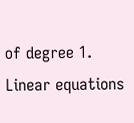of degree 1. Linear equations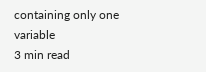containing only one variable
3 min read